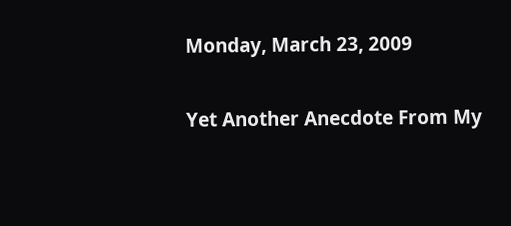Monday, March 23, 2009

Yet Another Anecdote From My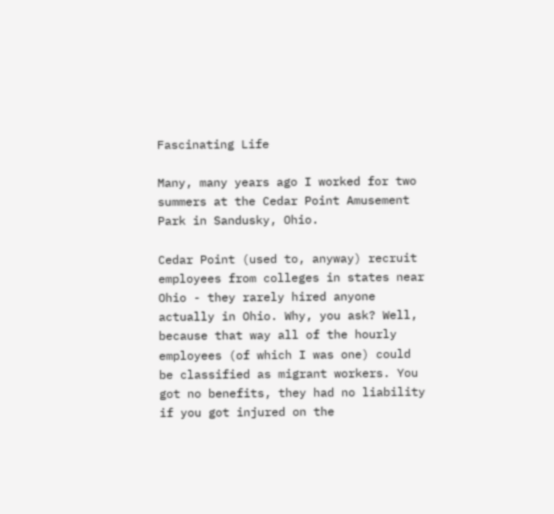Fascinating Life

Many, many years ago I worked for two summers at the Cedar Point Amusement Park in Sandusky, Ohio.

Cedar Point (used to, anyway) recruit employees from colleges in states near Ohio - they rarely hired anyone actually in Ohio. Why, you ask? Well, because that way all of the hourly employees (of which I was one) could be classified as migrant workers. You got no benefits, they had no liability if you got injured on the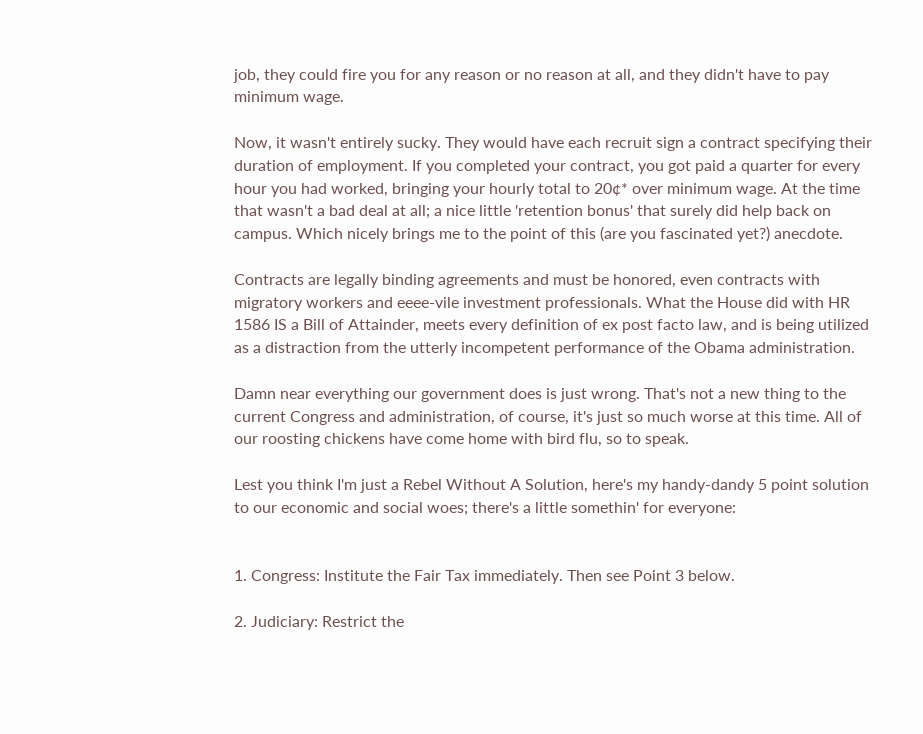job, they could fire you for any reason or no reason at all, and they didn't have to pay minimum wage.

Now, it wasn't entirely sucky. They would have each recruit sign a contract specifying their duration of employment. If you completed your contract, you got paid a quarter for every hour you had worked, bringing your hourly total to 20¢* over minimum wage. At the time that wasn't a bad deal at all; a nice little 'retention bonus' that surely did help back on campus. Which nicely brings me to the point of this (are you fascinated yet?) anecdote.

Contracts are legally binding agreements and must be honored, even contracts with migratory workers and eeee-vile investment professionals. What the House did with HR 1586 IS a Bill of Attainder, meets every definition of ex post facto law, and is being utilized as a distraction from the utterly incompetent performance of the Obama administration.

Damn near everything our government does is just wrong. That's not a new thing to the current Congress and administration, of course, it's just so much worse at this time. All of our roosting chickens have come home with bird flu, so to speak.

Lest you think I'm just a Rebel Without A Solution, here's my handy-dandy 5 point solution to our economic and social woes; there's a little somethin' for everyone:


1. Congress: Institute the Fair Tax immediately. Then see Point 3 below.

2. Judiciary: Restrict the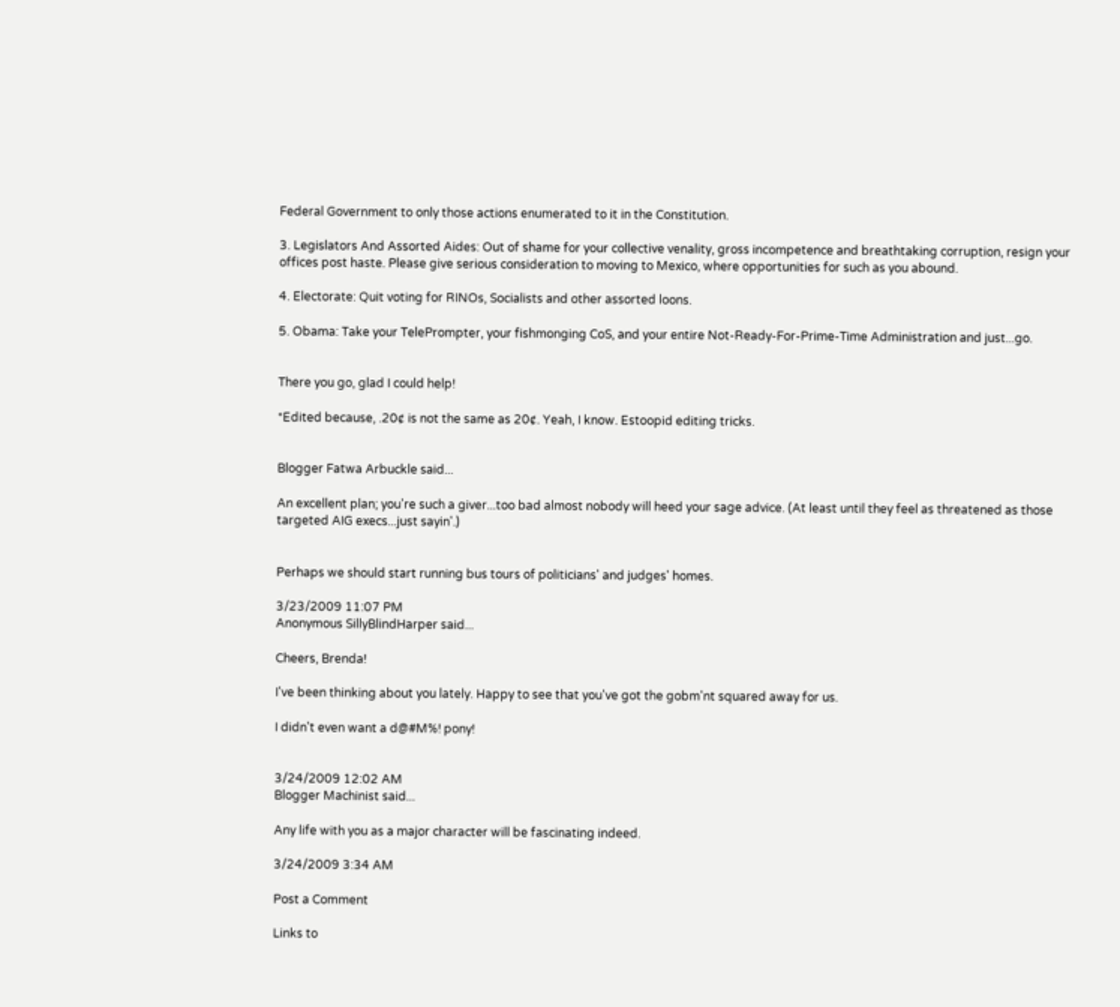Federal Government to only those actions enumerated to it in the Constitution.

3. Legislators And Assorted Aides: Out of shame for your collective venality, gross incompetence and breathtaking corruption, resign your offices post haste. Please give serious consideration to moving to Mexico, where opportunities for such as you abound.

4. Electorate: Quit voting for RINOs, Socialists and other assorted loons.

5. Obama: Take your TelePrompter, your fishmonging CoS, and your entire Not-Ready-For-Prime-Time Administration and just...go.


There you go, glad I could help!

*Edited because, .20¢ is not the same as 20¢. Yeah, I know. Estoopid editing tricks.


Blogger Fatwa Arbuckle said...

An excellent plan; you're such a giver...too bad almost nobody will heed your sage advice. (At least until they feel as threatened as those targeted AIG execs...just sayin'.)


Perhaps we should start running bus tours of politicians' and judges' homes.

3/23/2009 11:07 PM
Anonymous SillyBlindHarper said...

Cheers, Brenda!

I've been thinking about you lately. Happy to see that you've got the gobm'nt squared away for us.

I didn't even want a d@#M%! pony!


3/24/2009 12:02 AM
Blogger Machinist said...

Any life with you as a major character will be fascinating indeed.

3/24/2009 3:34 AM

Post a Comment

Links to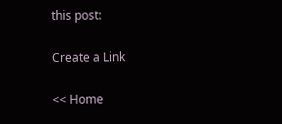this post:

Create a Link

<< Home